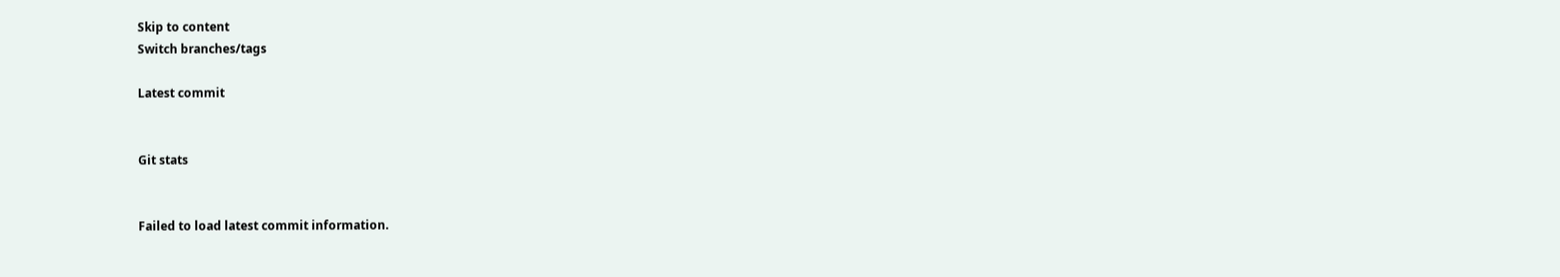Skip to content
Switch branches/tags

Latest commit


Git stats


Failed to load latest commit information.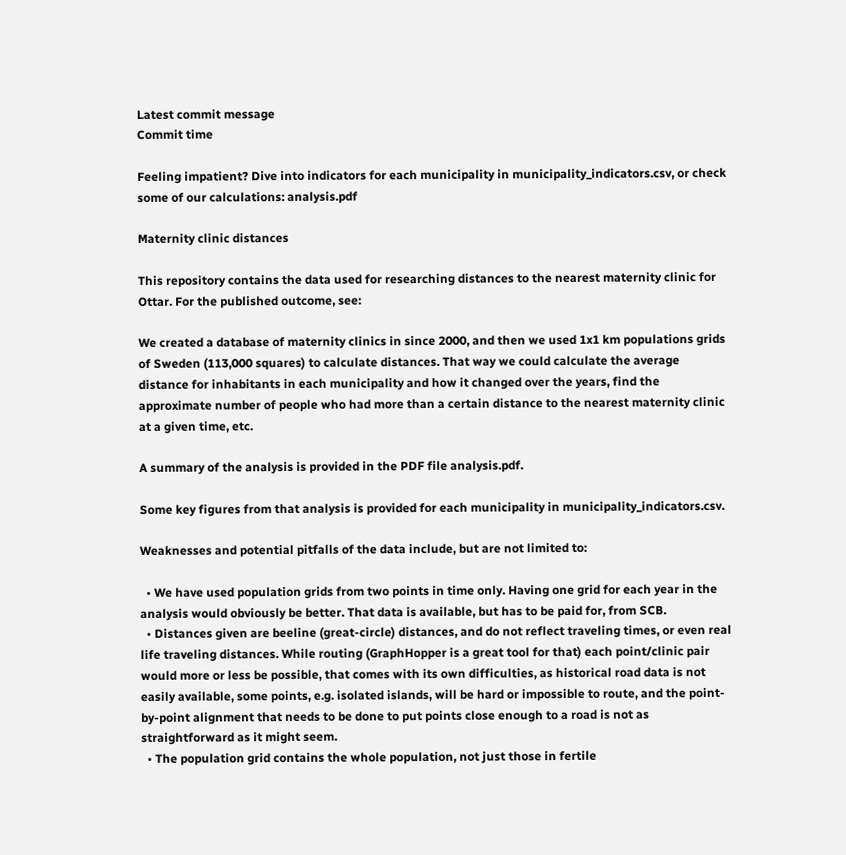Latest commit message
Commit time

Feeling impatient? Dive into indicators for each municipality in municipality_indicators.csv, or check some of our calculations: analysis.pdf

Maternity clinic distances

This repository contains the data used for researching distances to the nearest maternity clinic for Ottar. For the published outcome, see:

We created a database of maternity clinics in since 2000, and then we used 1x1 km populations grids of Sweden (113,000 squares) to calculate distances. That way we could calculate the average distance for inhabitants in each municipality and how it changed over the years, find the approximate number of people who had more than a certain distance to the nearest maternity clinic at a given time, etc.

A summary of the analysis is provided in the PDF file analysis.pdf.

Some key figures from that analysis is provided for each municipality in municipality_indicators.csv.

Weaknesses and potential pitfalls of the data include, but are not limited to:

  • We have used population grids from two points in time only. Having one grid for each year in the analysis would obviously be better. That data is available, but has to be paid for, from SCB.
  • Distances given are beeline (great-circle) distances, and do not reflect traveling times, or even real life traveling distances. While routing (GraphHopper is a great tool for that) each point/clinic pair would more or less be possible, that comes with its own difficulties, as historical road data is not easily available, some points, e.g. isolated islands, will be hard or impossible to route, and the point-by-point alignment that needs to be done to put points close enough to a road is not as straightforward as it might seem.
  • The population grid contains the whole population, not just those in fertile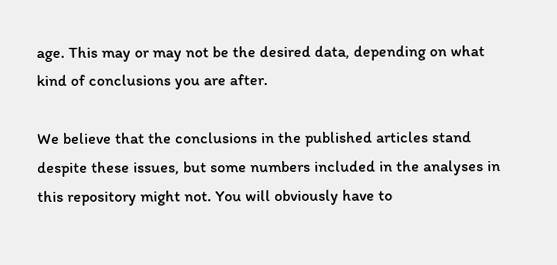age. This may or may not be the desired data, depending on what kind of conclusions you are after.

We believe that the conclusions in the published articles stand despite these issues, but some numbers included in the analyses in this repository might not. You will obviously have to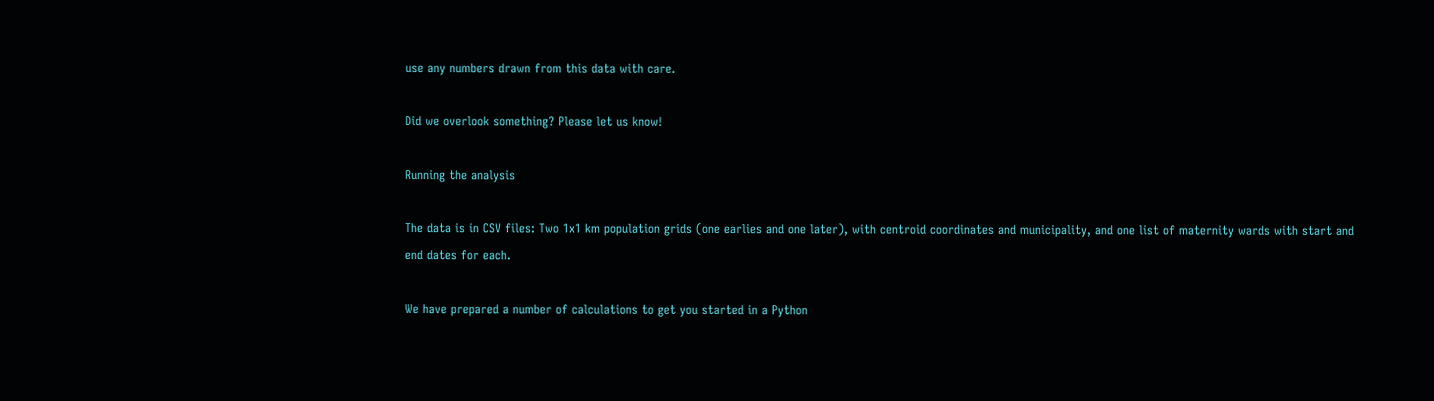use any numbers drawn from this data with care.

Did we overlook something? Please let us know!

Running the analysis

The data is in CSV files: Two 1x1 km population grids (one earlies and one later), with centroid coordinates and municipality, and one list of maternity wards with start and end dates for each.

We have prepared a number of calculations to get you started in a Python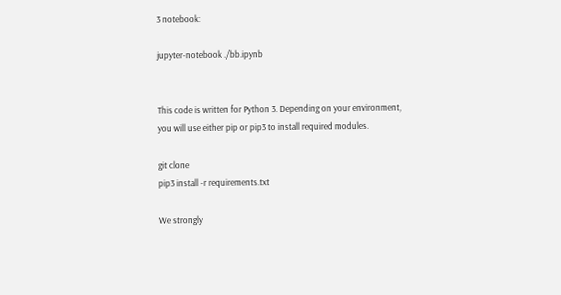3 notebook:

jupyter-notebook ./bb.ipynb


This code is written for Python 3. Depending on your environment, you will use either pip or pip3 to install required modules.

git clone
pip3 install -r requirements.txt

We strongly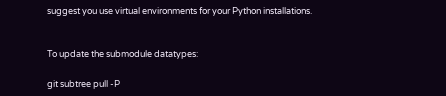suggest you use virtual environments for your Python installations.


To update the submodule datatypes:

git subtree pull -P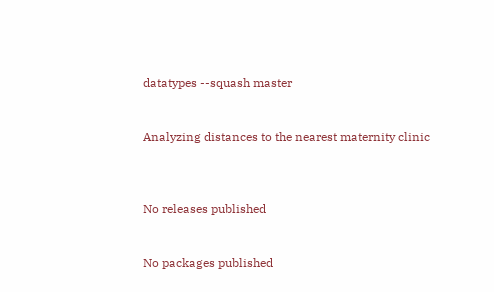datatypes --squash master


Analyzing distances to the nearest maternity clinic



No releases published


No packages published